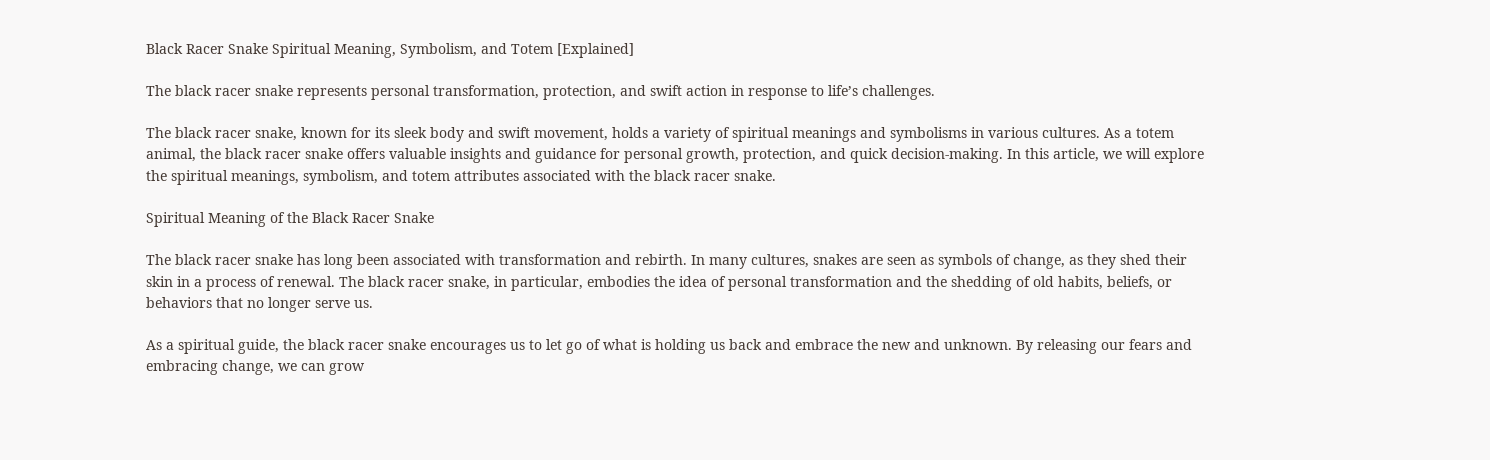Black Racer Snake Spiritual Meaning, Symbolism, and Totem [Explained]

The black racer snake represents personal transformation, protection, and swift action in response to life’s challenges.

The black racer snake, known for its sleek body and swift movement, holds a variety of spiritual meanings and symbolisms in various cultures. As a totem animal, the black racer snake offers valuable insights and guidance for personal growth, protection, and quick decision-making. In this article, we will explore the spiritual meanings, symbolism, and totem attributes associated with the black racer snake.

Spiritual Meaning of the Black Racer Snake

The black racer snake has long been associated with transformation and rebirth. In many cultures, snakes are seen as symbols of change, as they shed their skin in a process of renewal. The black racer snake, in particular, embodies the idea of personal transformation and the shedding of old habits, beliefs, or behaviors that no longer serve us.

As a spiritual guide, the black racer snake encourages us to let go of what is holding us back and embrace the new and unknown. By releasing our fears and embracing change, we can grow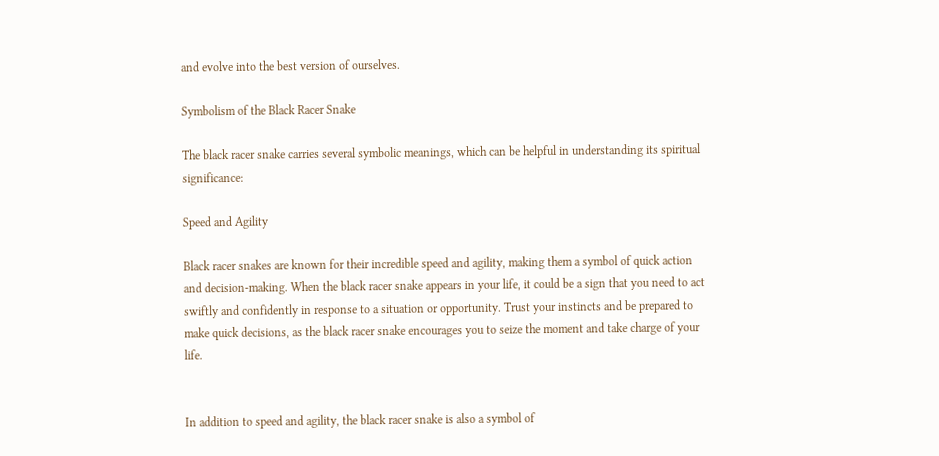and evolve into the best version of ourselves.

Symbolism of the Black Racer Snake

The black racer snake carries several symbolic meanings, which can be helpful in understanding its spiritual significance:

Speed and Agility

Black racer snakes are known for their incredible speed and agility, making them a symbol of quick action and decision-making. When the black racer snake appears in your life, it could be a sign that you need to act swiftly and confidently in response to a situation or opportunity. Trust your instincts and be prepared to make quick decisions, as the black racer snake encourages you to seize the moment and take charge of your life.


In addition to speed and agility, the black racer snake is also a symbol of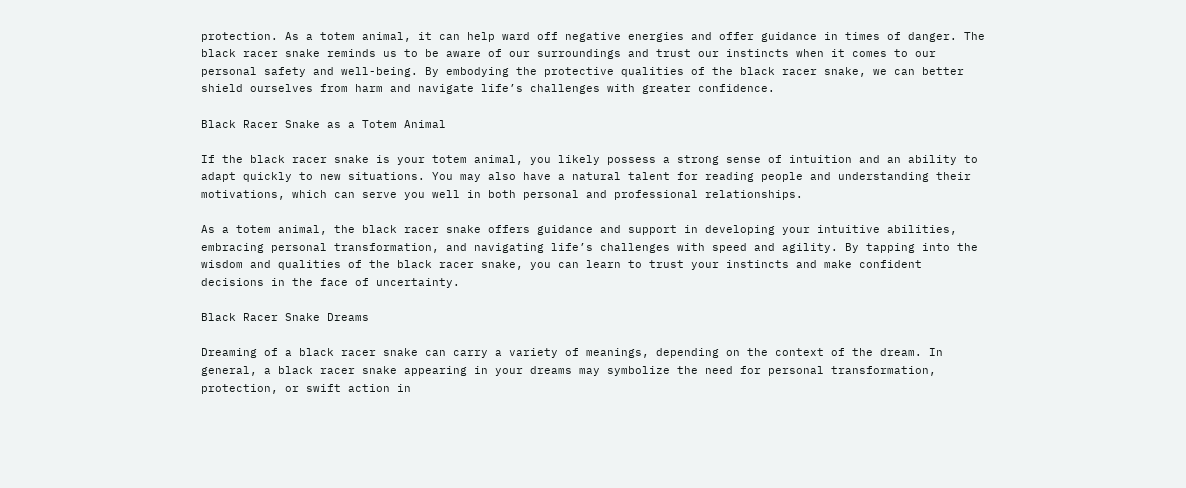protection. As a totem animal, it can help ward off negative energies and offer guidance in times of danger. The black racer snake reminds us to be aware of our surroundings and trust our instincts when it comes to our personal safety and well-being. By embodying the protective qualities of the black racer snake, we can better shield ourselves from harm and navigate life’s challenges with greater confidence.

Black Racer Snake as a Totem Animal

If the black racer snake is your totem animal, you likely possess a strong sense of intuition and an ability to adapt quickly to new situations. You may also have a natural talent for reading people and understanding their motivations, which can serve you well in both personal and professional relationships.

As a totem animal, the black racer snake offers guidance and support in developing your intuitive abilities, embracing personal transformation, and navigating life’s challenges with speed and agility. By tapping into the wisdom and qualities of the black racer snake, you can learn to trust your instincts and make confident decisions in the face of uncertainty.

Black Racer Snake Dreams

Dreaming of a black racer snake can carry a variety of meanings, depending on the context of the dream. In general, a black racer snake appearing in your dreams may symbolize the need for personal transformation, protection, or swift action in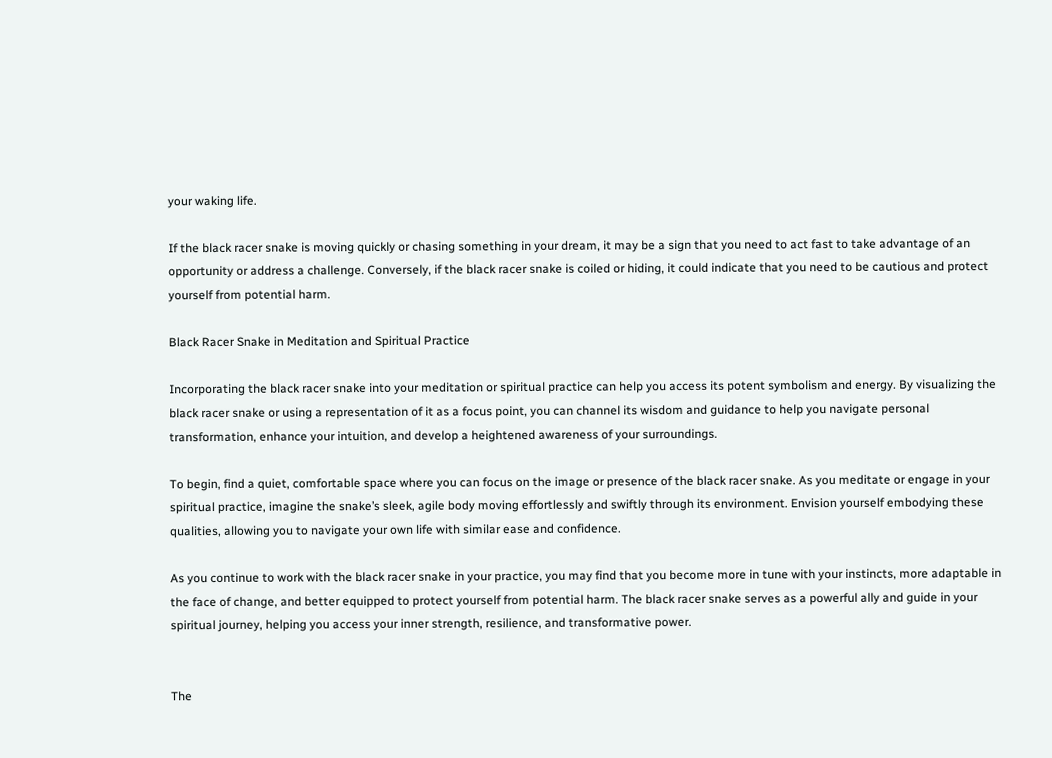your waking life.

If the black racer snake is moving quickly or chasing something in your dream, it may be a sign that you need to act fast to take advantage of an opportunity or address a challenge. Conversely, if the black racer snake is coiled or hiding, it could indicate that you need to be cautious and protect yourself from potential harm.

Black Racer Snake in Meditation and Spiritual Practice

Incorporating the black racer snake into your meditation or spiritual practice can help you access its potent symbolism and energy. By visualizing the black racer snake or using a representation of it as a focus point, you can channel its wisdom and guidance to help you navigate personal transformation, enhance your intuition, and develop a heightened awareness of your surroundings.

To begin, find a quiet, comfortable space where you can focus on the image or presence of the black racer snake. As you meditate or engage in your spiritual practice, imagine the snake’s sleek, agile body moving effortlessly and swiftly through its environment. Envision yourself embodying these qualities, allowing you to navigate your own life with similar ease and confidence.

As you continue to work with the black racer snake in your practice, you may find that you become more in tune with your instincts, more adaptable in the face of change, and better equipped to protect yourself from potential harm. The black racer snake serves as a powerful ally and guide in your spiritual journey, helping you access your inner strength, resilience, and transformative power.


The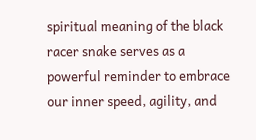spiritual meaning of the black racer snake serves as a powerful reminder to embrace our inner speed, agility, and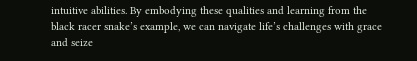intuitive abilities. By embodying these qualities and learning from the black racer snake’s example, we can navigate life’s challenges with grace and seize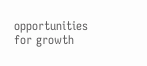opportunities for growth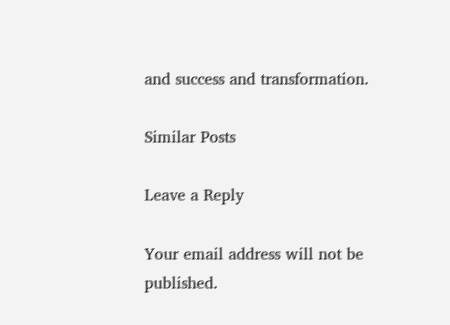and success and transformation.

Similar Posts

Leave a Reply

Your email address will not be published.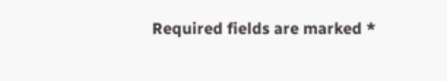Required fields are marked *